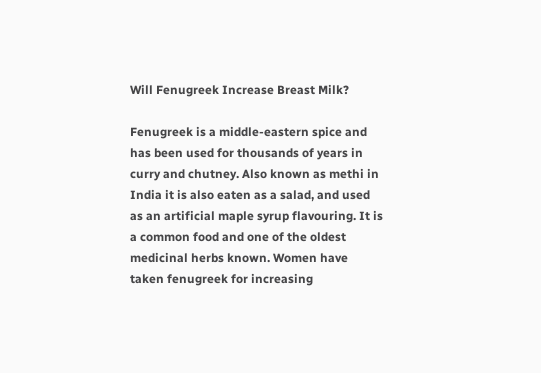Will Fenugreek Increase Breast Milk?

Fenugreek is a middle-eastern spice and has been used for thousands of years in curry and chutney. Also known as methi in India it is also eaten as a salad, and used as an artificial maple syrup flavouring. It is a common food and one of the oldest medicinal herbs known. Women have taken fenugreek for increasing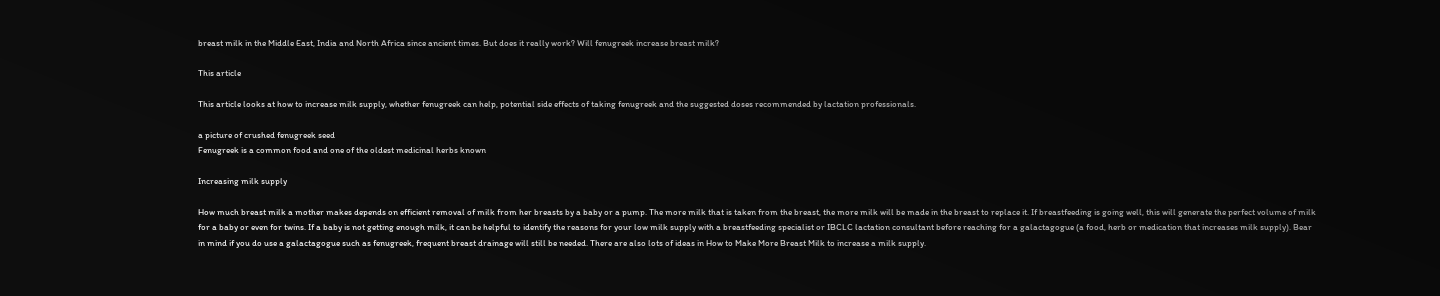breast milk in the Middle East, India and North Africa since ancient times. But does it really work? Will fenugreek increase breast milk?

This article

This article looks at how to increase milk supply, whether fenugreek can help, potential side effects of taking fenugreek and the suggested doses recommended by lactation professionals.

a picture of crushed fenugreek seed
Fenugreek is a common food and one of the oldest medicinal herbs known

Increasing milk supply

How much breast milk a mother makes depends on efficient removal of milk from her breasts by a baby or a pump. The more milk that is taken from the breast, the more milk will be made in the breast to replace it. If breastfeeding is going well, this will generate the perfect volume of milk for a baby or even for twins. If a baby is not getting enough milk, it can be helpful to identify the reasons for your low milk supply with a breastfeeding specialist or IBCLC lactation consultant before reaching for a galactagogue (a food, herb or medication that increases milk supply). Bear in mind if you do use a galactagogue such as fenugreek, frequent breast drainage will still be needed. There are also lots of ideas in How to Make More Breast Milk to increase a milk supply.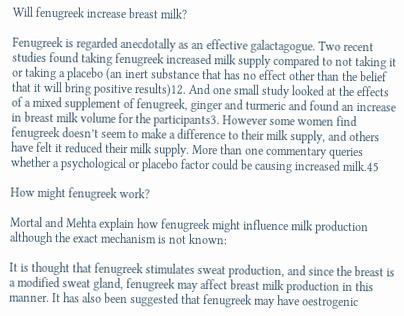Will fenugreek increase breast milk?

Fenugreek is regarded anecdotally as an effective galactagogue. Two recent studies found taking fenugreek increased milk supply compared to not taking it or taking a placebo (an inert substance that has no effect other than the belief that it will bring positive results)12. And one small study looked at the effects of a mixed supplement of fenugreek, ginger and turmeric and found an increase in breast milk volume for the participants3. However some women find fenugreek doesn’t seem to make a difference to their milk supply, and others have felt it reduced their milk supply. More than one commentary queries whether a psychological or placebo factor could be causing increased milk.45

How might fenugreek work?

Mortal and Mehta explain how fenugreek might influence milk production although the exact mechanism is not known:

It is thought that fenugreek stimulates sweat production, and since the breast is a modified sweat gland, fenugreek may affect breast milk production in this manner. It has also been suggested that fenugreek may have oestrogenic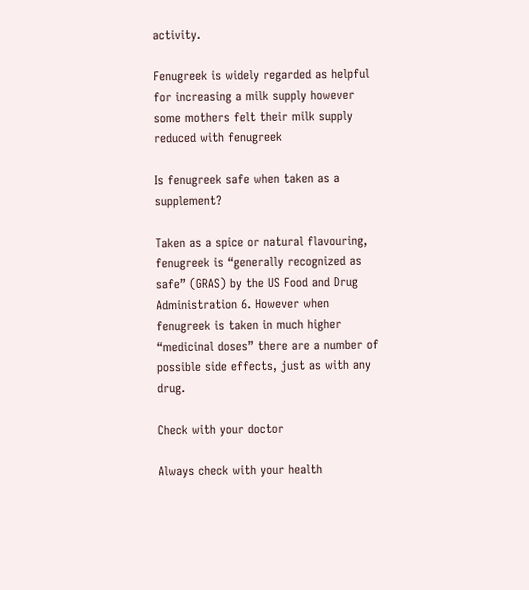activity.

Fenugreek is widely regarded as helpful for increasing a milk supply however some mothers felt their milk supply reduced with fenugreek

Is fenugreek safe when taken as a supplement?

Taken as a spice or natural flavouring, fenugreek is “generally recognized as safe” (GRAS) by the US Food and Drug Administration 6. However when fenugreek is taken in much higher “medicinal doses” there are a number of possible side effects, just as with any drug.

Check with your doctor

Always check with your health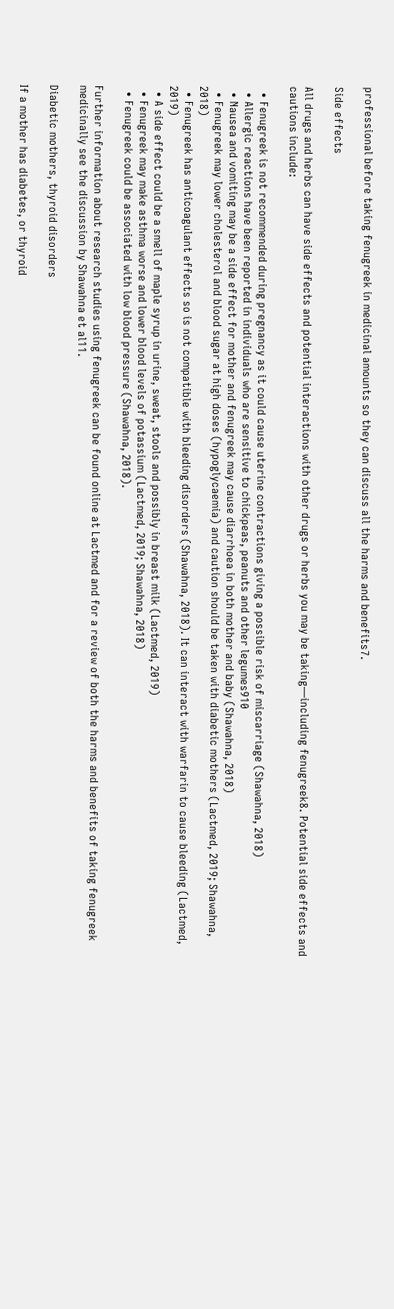professional before taking fenugreek in medicinal amounts so they can discuss all the harms and benefits7.

Side effects

All drugs and herbs can have side effects and potential interactions with other drugs or herbs you may be taking—including fenugreek8. Potential side effects and cautions include:

  • Fenugreek is not recommended during pregnancy as it could cause uterine contractions giving a possible risk of miscarriage (Shawahna, 2018)
  • Allergic reactions have been reported in individuals who are sensitive to chickpeas, peanuts and other legumes910
  • Nausea and vomiting may be a side effect for mother and fenugreek may cause diarrhoea in both mother and baby (Shawahna, 2018)
  • Fenugreek may lower cholesterol and blood sugar at high doses (hypoglycaemia) and caution should be taken with diabetic mothers (Lactmed, 2019; Shawahna, 2018)
  • Fenugreek has anticoagulant effects so is not compatible with bleeding disorders (Shawahna, 2018). It can interact with warfarin to cause bleeding (Lactmed, 2019)
  • A side effect could be a smell of maple syrup in urine, sweat, stools and possibly in breast milk (Lactmed, 2019)
  • Fenugreek may make asthma worse and lower blood levels of potassium (Lactmed, 2019; Shawahna, 2018)
  • Fenugreek could be associated with low blood pressure (Shawahna, 2018).

Further information about research studies using fenugreek can be found online at Lactmed and for a review of both the harms and benefits of taking fenugreek medicinally see the discussion by Shawahna et al11.

Diabetic mothers, thyroid disorders

If a mother has diabetes, or thyroid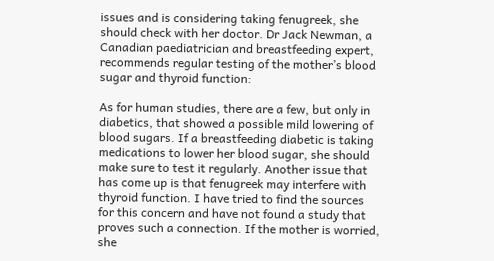issues and is considering taking fenugreek, she should check with her doctor. Dr Jack Newman, a Canadian paediatrician and breastfeeding expert, recommends regular testing of the mother’s blood sugar and thyroid function:

As for human studies, there are a few, but only in diabetics, that showed a possible mild lowering of blood sugars. If a breastfeeding diabetic is taking medications to lower her blood sugar, she should make sure to test it regularly. Another issue that has come up is that fenugreek may interfere with thyroid function. I have tried to find the sources for this concern and have not found a study that proves such a connection. If the mother is worried, she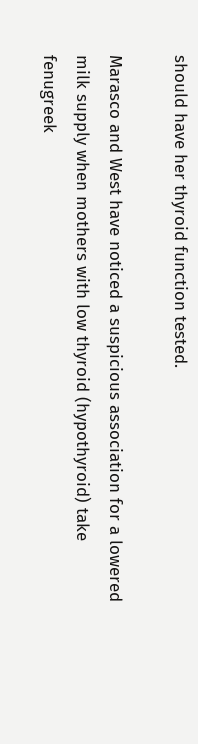should have her thyroid function tested.

Marasco and West have noticed a suspicious association for a lowered milk supply when mothers with low thyroid (hypothyroid) take fenugreek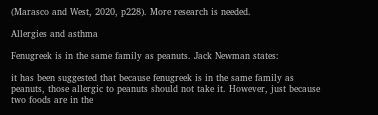(Marasco and West, 2020, p228). More research is needed.

Allergies and asthma

Fenugreek is in the same family as peanuts. Jack Newman states:

it has been suggested that because fenugreek is in the same family as peanuts, those allergic to peanuts should not take it. However, just because two foods are in the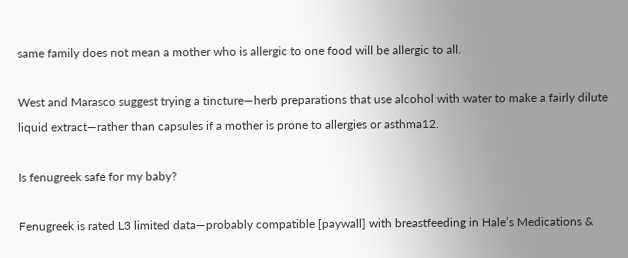same family does not mean a mother who is allergic to one food will be allergic to all.

West and Marasco suggest trying a tincture—herb preparations that use alcohol with water to make a fairly dilute liquid extract—rather than capsules if a mother is prone to allergies or asthma12.

Is fenugreek safe for my baby?

Fenugreek is rated L3 limited data—probably compatible [paywall] with breastfeeding in Hale’s Medications &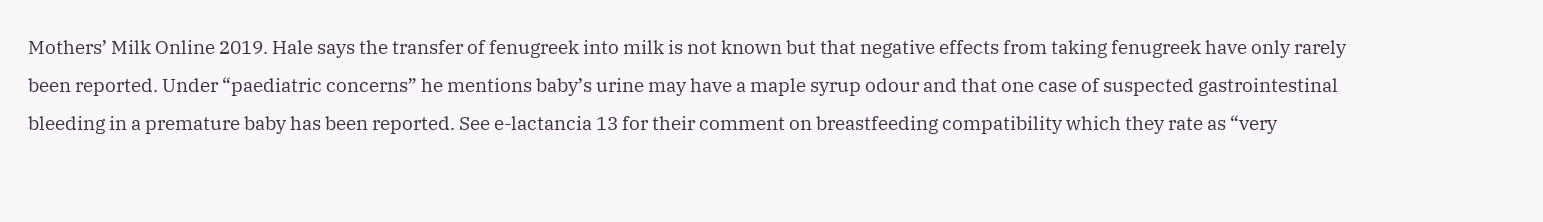Mothers’ Milk Online 2019. Hale says the transfer of fenugreek into milk is not known but that negative effects from taking fenugreek have only rarely been reported. Under “paediatric concerns” he mentions baby’s urine may have a maple syrup odour and that one case of suspected gastrointestinal bleeding in a premature baby has been reported. See e-lactancia 13 for their comment on breastfeeding compatibility which they rate as “very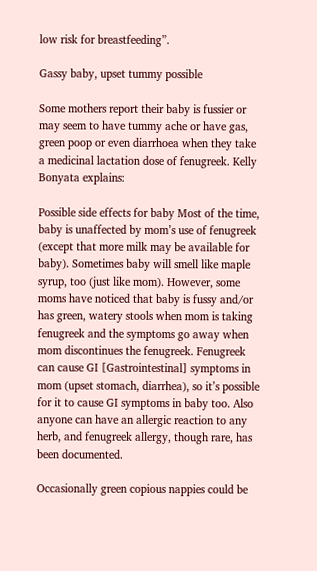low risk for breastfeeding”.

Gassy baby, upset tummy possible

Some mothers report their baby is fussier or may seem to have tummy ache or have gas, green poop or even diarrhoea when they take a medicinal lactation dose of fenugreek. Kelly Bonyata explains:

Possible side effects for baby Most of the time, baby is unaffected by mom’s use of fenugreek (except that more milk may be available for baby). Sometimes baby will smell like maple syrup, too (just like mom). However, some moms have noticed that baby is fussy and/or has green, watery stools when mom is taking fenugreek and the symptoms go away when mom discontinues the fenugreek. Fenugreek can cause GI [Gastrointestinal] symptoms in mom (upset stomach, diarrhea), so it’s possible for it to cause GI symptoms in baby too. Also anyone can have an allergic reaction to any herb, and fenugreek allergy, though rare, has been documented.

Occasionally green copious nappies could be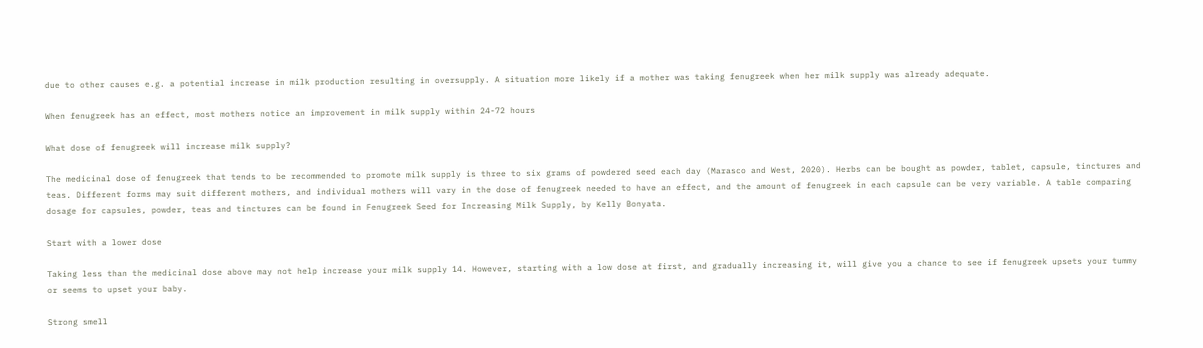due to other causes e.g. a potential increase in milk production resulting in oversupply. A situation more likely if a mother was taking fenugreek when her milk supply was already adequate.

When fenugreek has an effect, most mothers notice an improvement in milk supply within 24-72 hours

What dose of fenugreek will increase milk supply?

The medicinal dose of fenugreek that tends to be recommended to promote milk supply is three to six grams of powdered seed each day (Marasco and West, 2020). Herbs can be bought as powder, tablet, capsule, tinctures and teas. Different forms may suit different mothers, and individual mothers will vary in the dose of fenugreek needed to have an effect, and the amount of fenugreek in each capsule can be very variable. A table comparing dosage for capsules, powder, teas and tinctures can be found in Fenugreek Seed for Increasing Milk Supply, by Kelly Bonyata.

Start with a lower dose

Taking less than the medicinal dose above may not help increase your milk supply 14. However, starting with a low dose at first, and gradually increasing it, will give you a chance to see if fenugreek upsets your tummy or seems to upset your baby.

Strong smell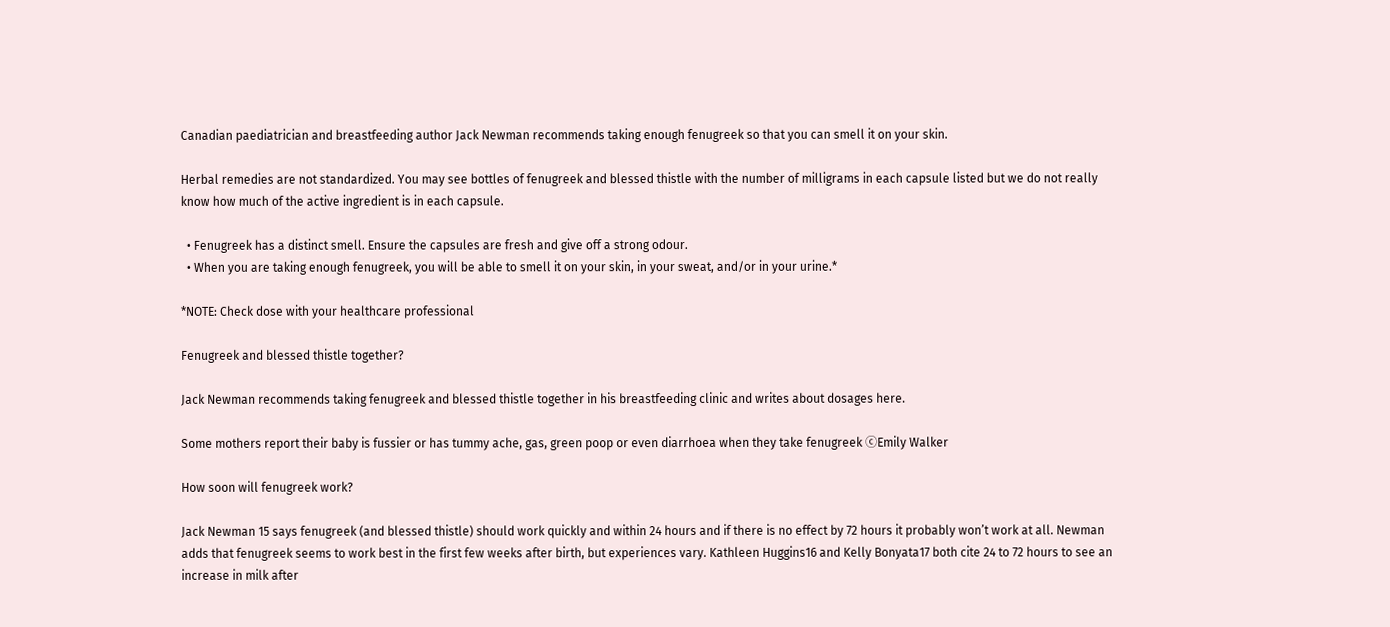Canadian paediatrician and breastfeeding author Jack Newman recommends taking enough fenugreek so that you can smell it on your skin.

Herbal remedies are not standardized. You may see bottles of fenugreek and blessed thistle with the number of milligrams in each capsule listed but we do not really know how much of the active ingredient is in each capsule.

  • Fenugreek has a distinct smell. Ensure the capsules are fresh and give off a strong odour.
  • When you are taking enough fenugreek, you will be able to smell it on your skin, in your sweat, and/or in your urine.*

*NOTE: Check dose with your healthcare professional

Fenugreek and blessed thistle together?

Jack Newman recommends taking fenugreek and blessed thistle together in his breastfeeding clinic and writes about dosages here.

Some mothers report their baby is fussier or has tummy ache, gas, green poop or even diarrhoea when they take fenugreek ⓒEmily Walker

How soon will fenugreek work?

Jack Newman 15 says fenugreek (and blessed thistle) should work quickly and within 24 hours and if there is no effect by 72 hours it probably won’t work at all. Newman adds that fenugreek seems to work best in the first few weeks after birth, but experiences vary. Kathleen Huggins16 and Kelly Bonyata17 both cite 24 to 72 hours to see an increase in milk after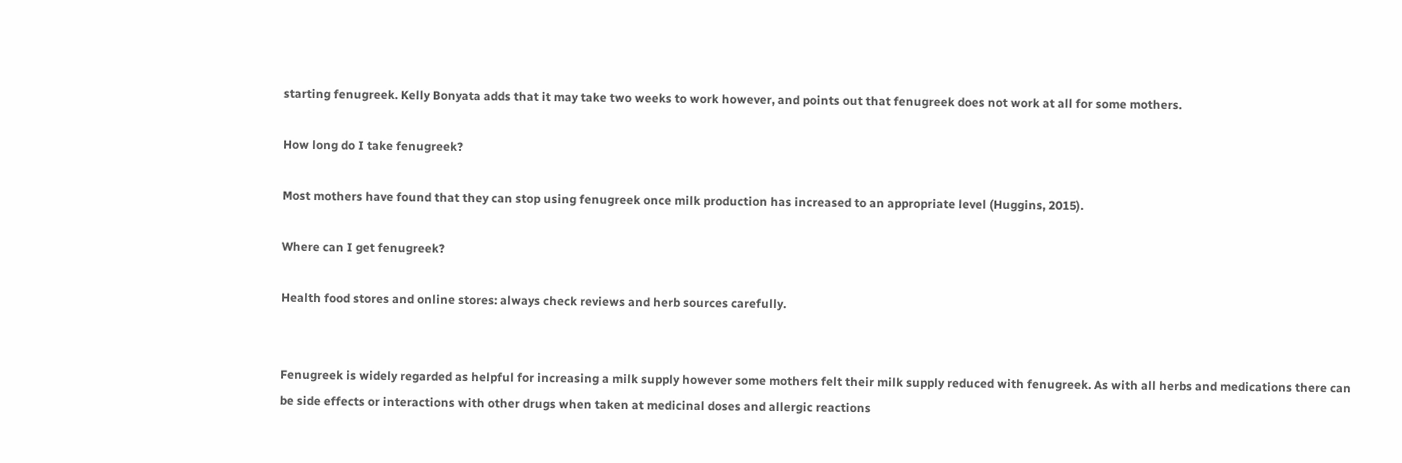starting fenugreek. Kelly Bonyata adds that it may take two weeks to work however, and points out that fenugreek does not work at all for some mothers.

How long do I take fenugreek?

Most mothers have found that they can stop using fenugreek once milk production has increased to an appropriate level (Huggins, 2015).

Where can I get fenugreek?

Health food stores and online stores: always check reviews and herb sources carefully.


Fenugreek is widely regarded as helpful for increasing a milk supply however some mothers felt their milk supply reduced with fenugreek. As with all herbs and medications there can be side effects or interactions with other drugs when taken at medicinal doses and allergic reactions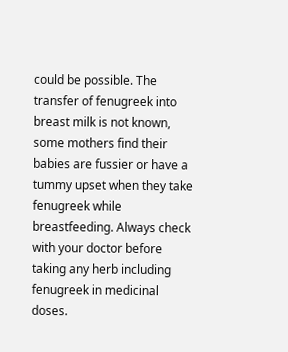could be possible. The transfer of fenugreek into breast milk is not known, some mothers find their babies are fussier or have a tummy upset when they take fenugreek while breastfeeding. Always check with your doctor before taking any herb including fenugreek in medicinal doses.